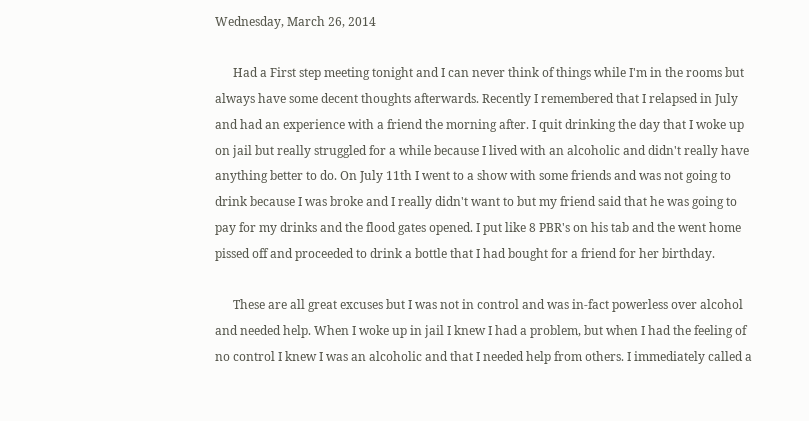Wednesday, March 26, 2014

      Had a First step meeting tonight and I can never think of things while I'm in the rooms but always have some decent thoughts afterwards. Recently I remembered that I relapsed in July and had an experience with a friend the morning after. I quit drinking the day that I woke up on jail but really struggled for a while because I lived with an alcoholic and didn't really have anything better to do. On July 11th I went to a show with some friends and was not going to drink because I was broke and I really didn't want to but my friend said that he was going to pay for my drinks and the flood gates opened. I put like 8 PBR's on his tab and the went home pissed off and proceeded to drink a bottle that I had bought for a friend for her birthday.

      These are all great excuses but I was not in control and was in-fact powerless over alcohol and needed help. When I woke up in jail I knew I had a problem, but when I had the feeling of no control I knew I was an alcoholic and that I needed help from others. I immediately called a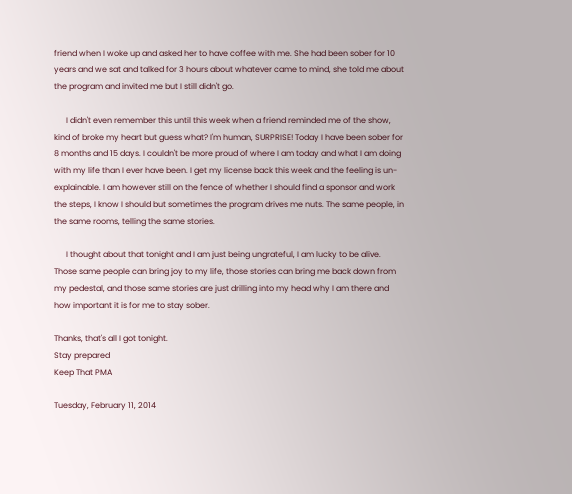friend when I woke up and asked her to have coffee with me. She had been sober for 10 years and we sat and talked for 3 hours about whatever came to mind, she told me about the program and invited me but I still didn't go.

      I didn't even remember this until this week when a friend reminded me of the show, kind of broke my heart but guess what? I'm human, SURPRISE! Today I have been sober for 8 months and 15 days. I couldn't be more proud of where I am today and what I am doing with my life than I ever have been. I get my license back this week and the feeling is un-explainable. I am however still on the fence of whether I should find a sponsor and work the steps, I know I should but sometimes the program drives me nuts. The same people, in the same rooms, telling the same stories.

      I thought about that tonight and I am just being ungrateful, I am lucky to be alive. Those same people can bring joy to my life, those stories can bring me back down from my pedestal, and those same stories are just drilling into my head why I am there and how important it is for me to stay sober.

Thanks, that's all I got tonight.
Stay prepared
Keep That PMA

Tuesday, February 11, 2014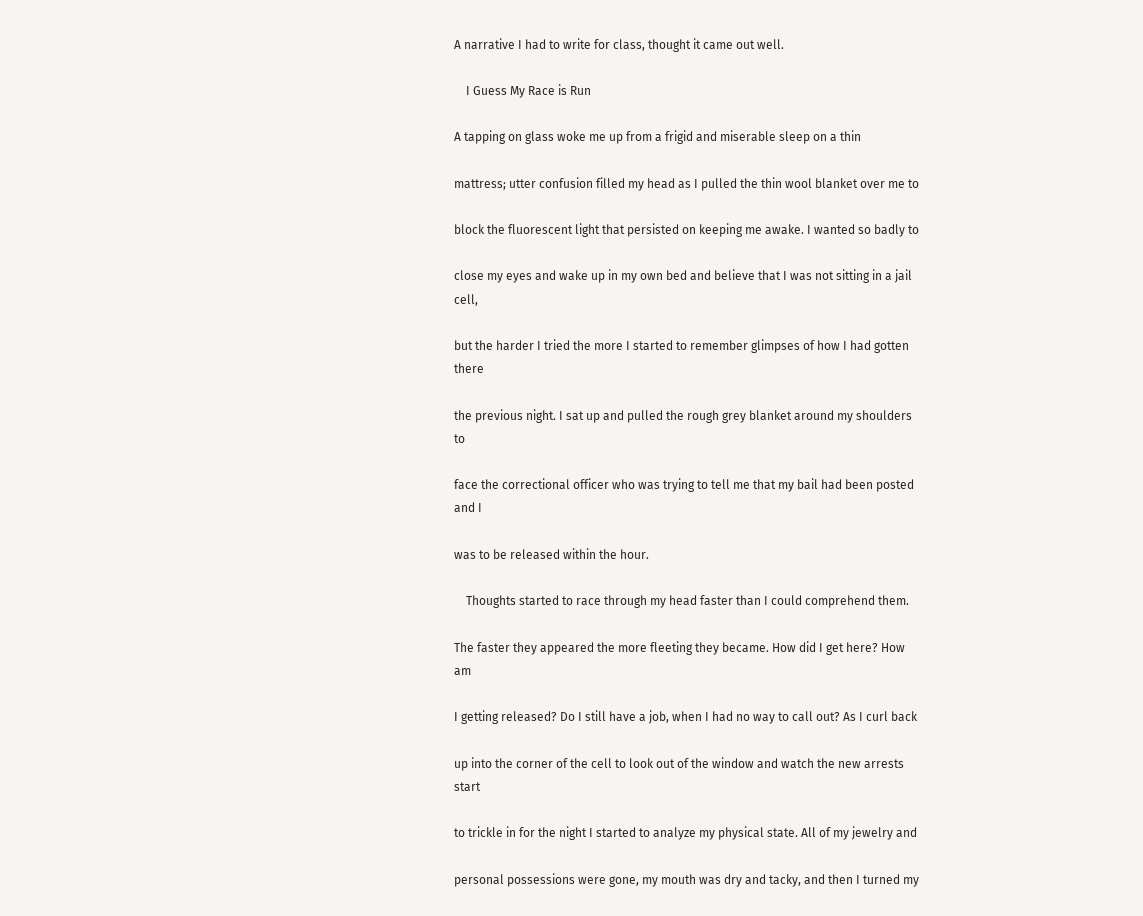A narrative I had to write for class, thought it came out well.

    I Guess My Race is Run

A tapping on glass woke me up from a frigid and miserable sleep on a thin

mattress; utter confusion filled my head as I pulled the thin wool blanket over me to

block the fluorescent light that persisted on keeping me awake. I wanted so badly to

close my eyes and wake up in my own bed and believe that I was not sitting in a jail cell,

but the harder I tried the more I started to remember glimpses of how I had gotten there

the previous night. I sat up and pulled the rough grey blanket around my shoulders to

face the correctional officer who was trying to tell me that my bail had been posted and I

was to be released within the hour.

    Thoughts started to race through my head faster than I could comprehend them.

The faster they appeared the more fleeting they became. How did I get here? How am

I getting released? Do I still have a job, when I had no way to call out? As I curl back

up into the corner of the cell to look out of the window and watch the new arrests start

to trickle in for the night I started to analyze my physical state. All of my jewelry and

personal possessions were gone, my mouth was dry and tacky, and then I turned my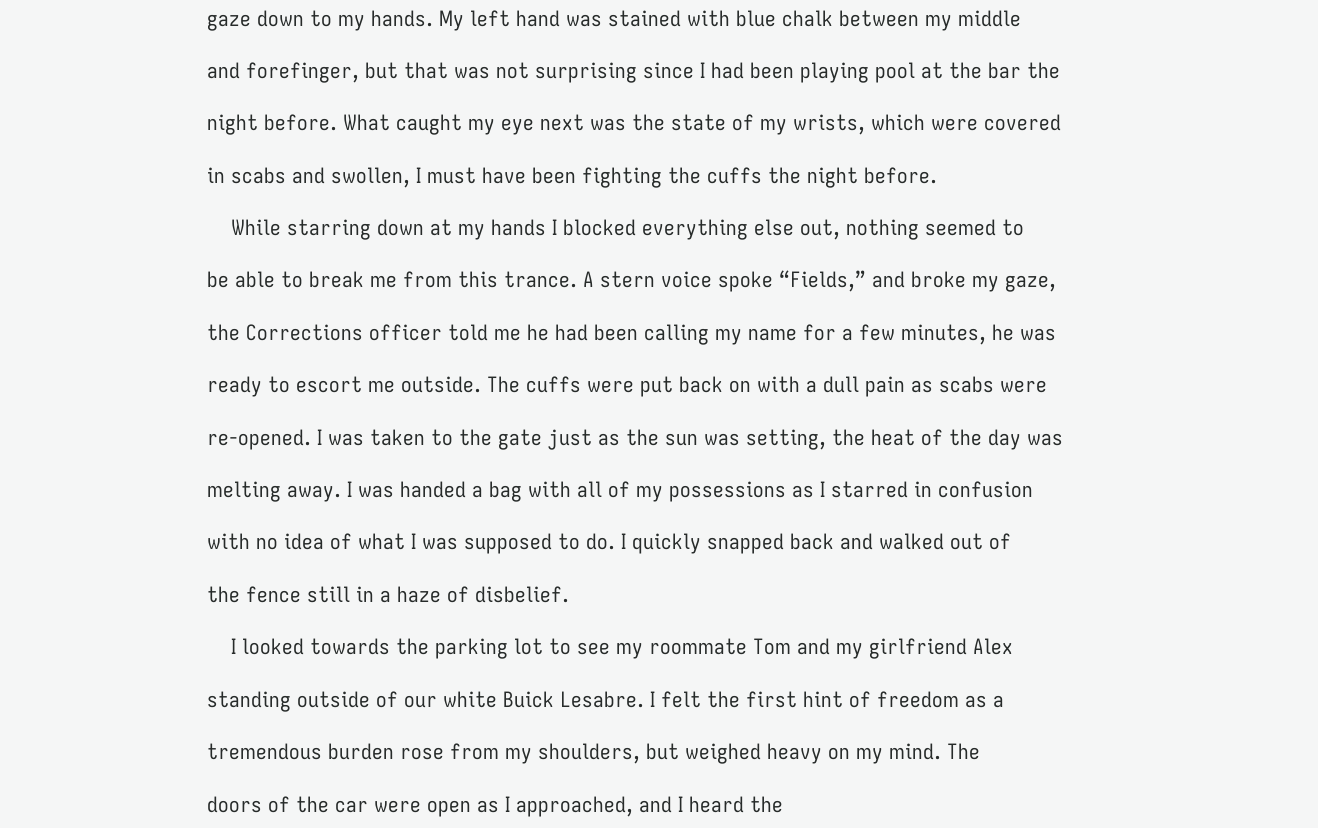gaze down to my hands. My left hand was stained with blue chalk between my middle

and forefinger, but that was not surprising since I had been playing pool at the bar the

night before. What caught my eye next was the state of my wrists, which were covered

in scabs and swollen, I must have been fighting the cuffs the night before.

    While starring down at my hands I blocked everything else out, nothing seemed to

be able to break me from this trance. A stern voice spoke “Fields,” and broke my gaze,

the Corrections officer told me he had been calling my name for a few minutes, he was

ready to escort me outside. The cuffs were put back on with a dull pain as scabs were

re-opened. I was taken to the gate just as the sun was setting, the heat of the day was

melting away. I was handed a bag with all of my possessions as I starred in confusion

with no idea of what I was supposed to do. I quickly snapped back and walked out of

the fence still in a haze of disbelief.

    I looked towards the parking lot to see my roommate Tom and my girlfriend Alex

standing outside of our white Buick Lesabre. I felt the first hint of freedom as a

tremendous burden rose from my shoulders, but weighed heavy on my mind. The

doors of the car were open as I approached, and I heard the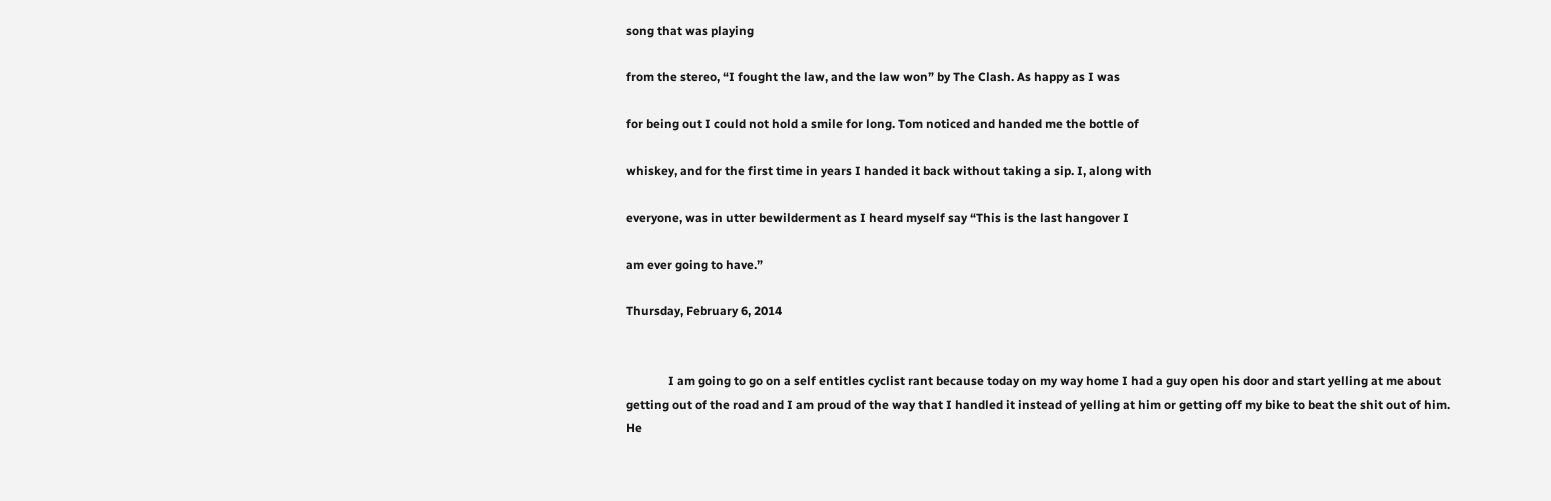song that was playing

from the stereo, “I fought the law, and the law won” by The Clash. As happy as I was

for being out I could not hold a smile for long. Tom noticed and handed me the bottle of

whiskey, and for the first time in years I handed it back without taking a sip. I, along with

everyone, was in utter bewilderment as I heard myself say “This is the last hangover I

am ever going to have.”

Thursday, February 6, 2014


              I am going to go on a self entitles cyclist rant because today on my way home I had a guy open his door and start yelling at me about getting out of the road and I am proud of the way that I handled it instead of yelling at him or getting off my bike to beat the shit out of him. He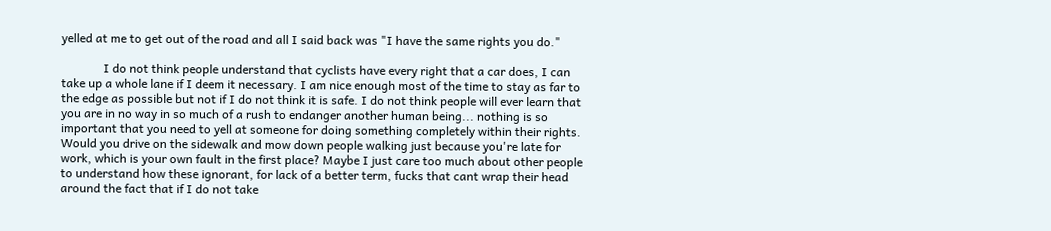yelled at me to get out of the road and all I said back was "I have the same rights you do."

              I do not think people understand that cyclists have every right that a car does, I can take up a whole lane if I deem it necessary. I am nice enough most of the time to stay as far to the edge as possible but not if I do not think it is safe. I do not think people will ever learn that you are in no way in so much of a rush to endanger another human being... nothing is so important that you need to yell at someone for doing something completely within their rights. Would you drive on the sidewalk and mow down people walking just because you're late for work, which is your own fault in the first place? Maybe I just care too much about other people to understand how these ignorant, for lack of a better term, fucks that cant wrap their head around the fact that if I do not take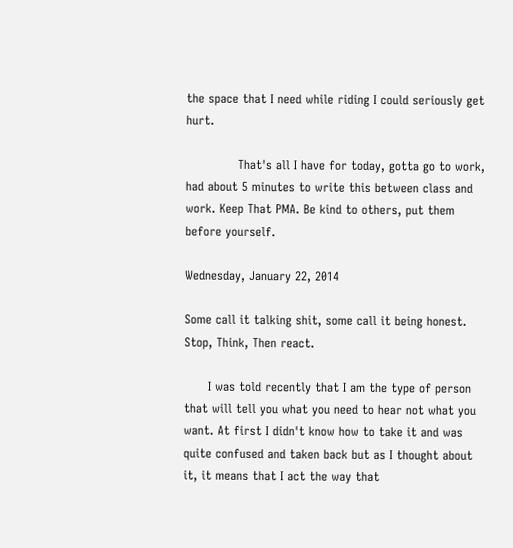the space that I need while riding I could seriously get hurt.

             That's all I have for today, gotta go to work, had about 5 minutes to write this between class and work. Keep That PMA. Be kind to others, put them before yourself.

Wednesday, January 22, 2014

Some call it talking shit, some call it being honest. Stop, Think, Then react.

      I was told recently that I am the type of person that will tell you what you need to hear not what you want. At first I didn't know how to take it and was quite confused and taken back but as I thought about it, it means that I act the way that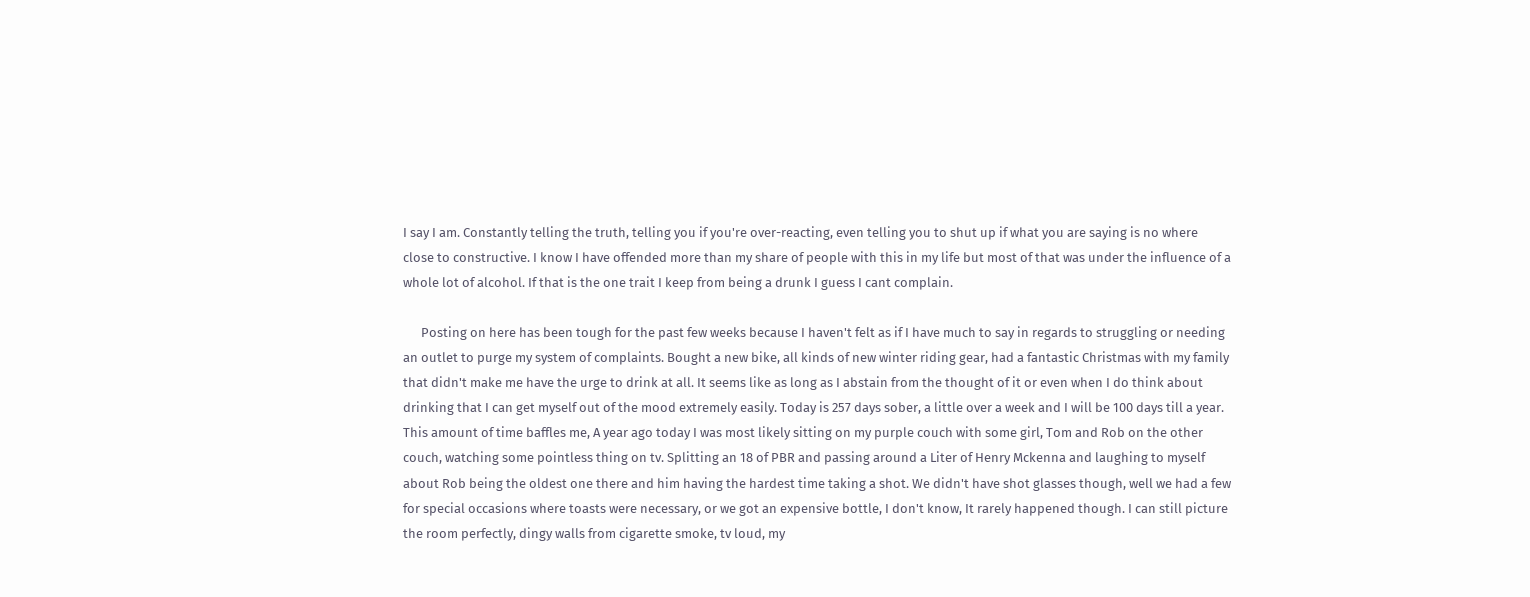I say I am. Constantly telling the truth, telling you if you're over-reacting, even telling you to shut up if what you are saying is no where close to constructive. I know I have offended more than my share of people with this in my life but most of that was under the influence of a whole lot of alcohol. If that is the one trait I keep from being a drunk I guess I cant complain.

      Posting on here has been tough for the past few weeks because I haven't felt as if I have much to say in regards to struggling or needing an outlet to purge my system of complaints. Bought a new bike, all kinds of new winter riding gear, had a fantastic Christmas with my family that didn't make me have the urge to drink at all. It seems like as long as I abstain from the thought of it or even when I do think about drinking that I can get myself out of the mood extremely easily. Today is 257 days sober, a little over a week and I will be 100 days till a year. This amount of time baffles me, A year ago today I was most likely sitting on my purple couch with some girl, Tom and Rob on the other couch, watching some pointless thing on tv. Splitting an 18 of PBR and passing around a Liter of Henry Mckenna and laughing to myself about Rob being the oldest one there and him having the hardest time taking a shot. We didn't have shot glasses though, well we had a few for special occasions where toasts were necessary, or we got an expensive bottle, I don't know, It rarely happened though. I can still picture the room perfectly, dingy walls from cigarette smoke, tv loud, my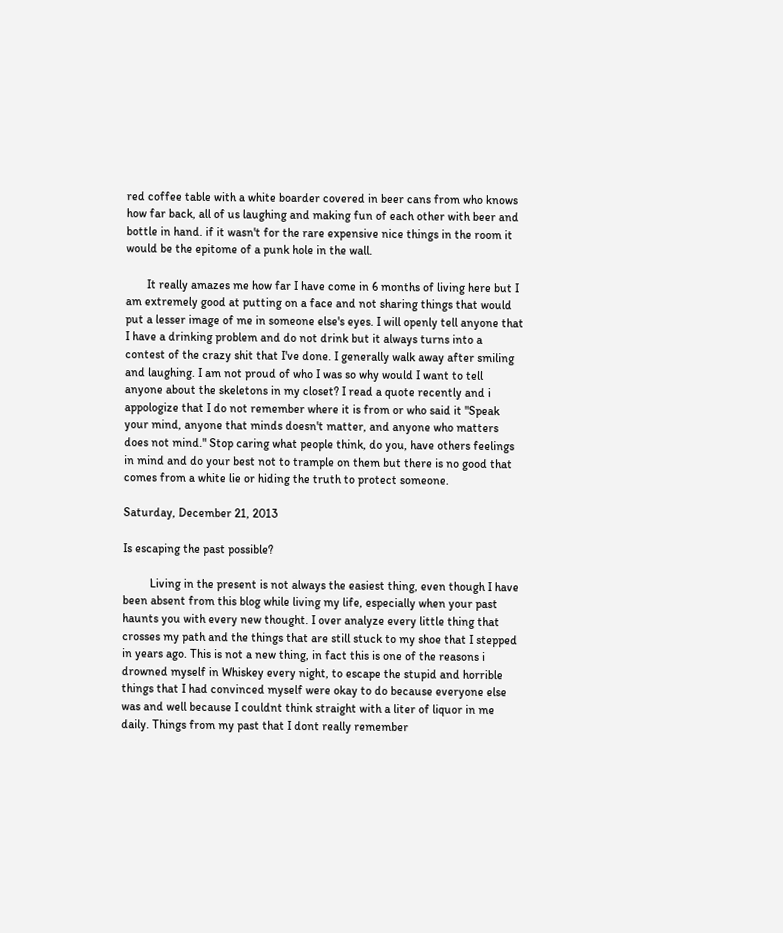red coffee table with a white boarder covered in beer cans from who knows how far back, all of us laughing and making fun of each other with beer and bottle in hand. if it wasn't for the rare expensive nice things in the room it would be the epitome of a punk hole in the wall.

       It really amazes me how far I have come in 6 months of living here but I am extremely good at putting on a face and not sharing things that would put a lesser image of me in someone else's eyes. I will openly tell anyone that I have a drinking problem and do not drink but it always turns into a contest of the crazy shit that I've done. I generally walk away after smiling and laughing. I am not proud of who I was so why would I want to tell anyone about the skeletons in my closet? I read a quote recently and i appologize that I do not remember where it is from or who said it "Speak your mind, anyone that minds doesn't matter, and anyone who matters does not mind." Stop caring what people think, do you, have others feelings in mind and do your best not to trample on them but there is no good that comes from a white lie or hiding the truth to protect someone.

Saturday, December 21, 2013

Is escaping the past possible?

         Living in the present is not always the easiest thing, even though I have been absent from this blog while living my life, especially when your past haunts you with every new thought. I over analyze every little thing that crosses my path and the things that are still stuck to my shoe that I stepped in years ago. This is not a new thing, in fact this is one of the reasons i drowned myself in Whiskey every night, to escape the stupid and horrible things that I had convinced myself were okay to do because everyone else was and well because I couldnt think straight with a liter of liquor in me daily. Things from my past that I dont really remember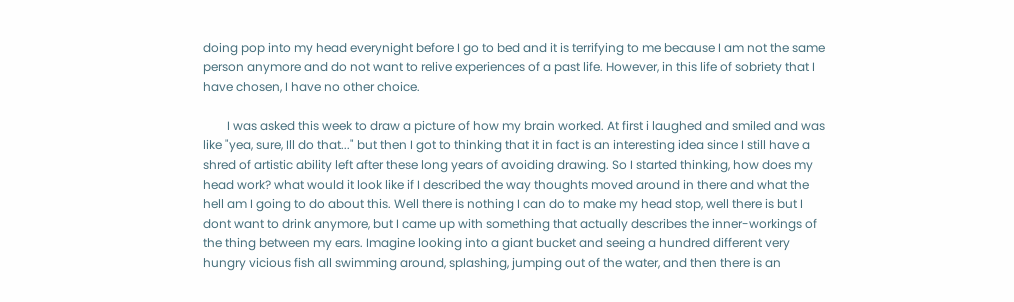doing pop into my head everynight before I go to bed and it is terrifying to me because I am not the same person anymore and do not want to relive experiences of a past life. However, in this life of sobriety that I have chosen, I have no other choice.

        I was asked this week to draw a picture of how my brain worked. At first i laughed and smiled and was like "yea, sure, Ill do that..." but then I got to thinking that it in fact is an interesting idea since I still have a shred of artistic ability left after these long years of avoiding drawing. So I started thinking, how does my head work? what would it look like if I described the way thoughts moved around in there and what the hell am I going to do about this. Well there is nothing I can do to make my head stop, well there is but I dont want to drink anymore, but I came up with something that actually describes the inner-workings of the thing between my ears. Imagine looking into a giant bucket and seeing a hundred different very hungry vicious fish all swimming around, splashing, jumping out of the water, and then there is an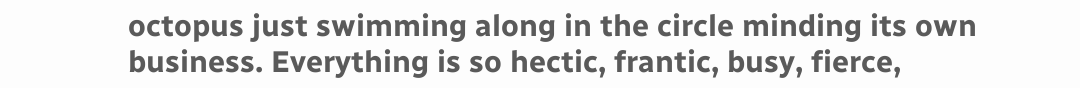octopus just swimming along in the circle minding its own business. Everything is so hectic, frantic, busy, fierce,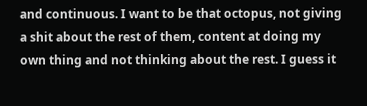and continuous. I want to be that octopus, not giving a shit about the rest of them, content at doing my own thing and not thinking about the rest. I guess it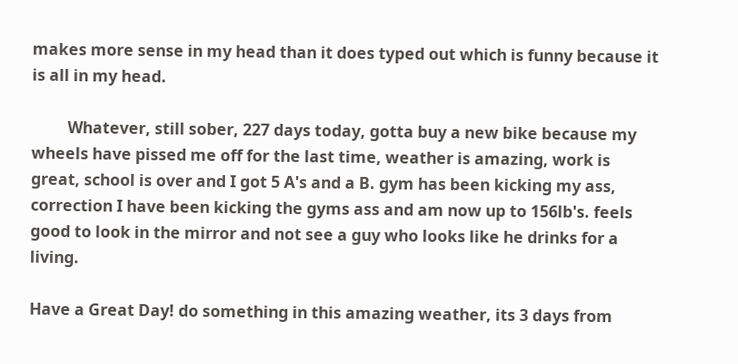makes more sense in my head than it does typed out which is funny because it is all in my head.

         Whatever, still sober, 227 days today, gotta buy a new bike because my wheels have pissed me off for the last time, weather is amazing, work is great, school is over and I got 5 A's and a B. gym has been kicking my ass, correction I have been kicking the gyms ass and am now up to 156lb's. feels good to look in the mirror and not see a guy who looks like he drinks for a living.

Have a Great Day! do something in this amazing weather, its 3 days from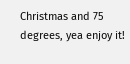Christmas and 75 degrees, yea enjoy it!